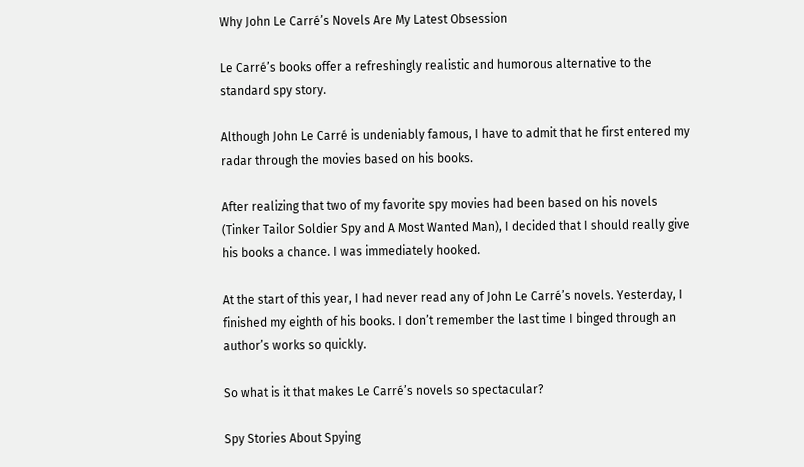Why John Le Carré’s Novels Are My Latest Obsession

Le Carré’s books offer a refreshingly realistic and humorous alternative to the standard spy story.

Although John Le Carré is undeniably famous, I have to admit that he first entered my radar through the movies based on his books.

After realizing that two of my favorite spy movies had been based on his novels (Tinker Tailor Soldier Spy and A Most Wanted Man), I decided that I should really give his books a chance. I was immediately hooked.

At the start of this year, I had never read any of John Le Carré’s novels. Yesterday, I finished my eighth of his books. I don’t remember the last time I binged through an author’s works so quickly.

So what is it that makes Le Carré’s novels so spectacular?

Spy Stories About Spying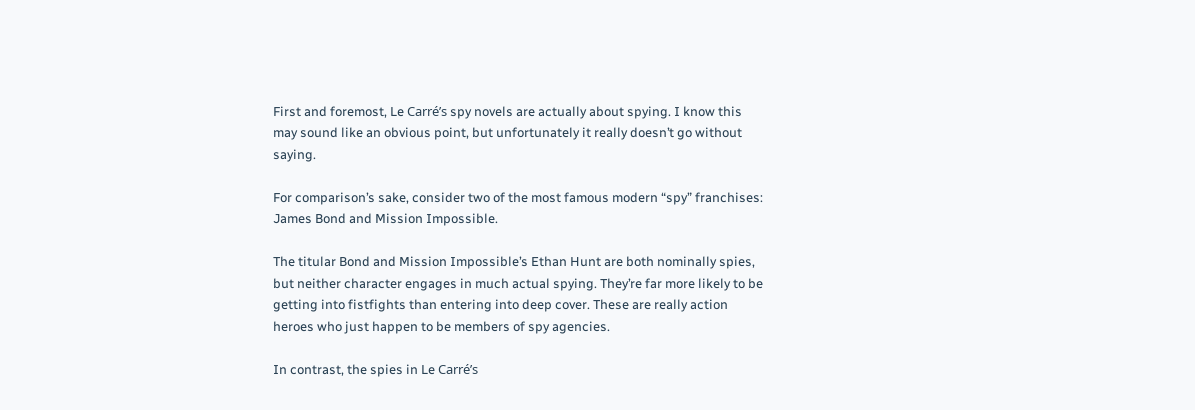First and foremost, Le Carré’s spy novels are actually about spying. I know this may sound like an obvious point, but unfortunately it really doesn’t go without saying.

For comparison’s sake, consider two of the most famous modern “spy” franchises: James Bond and Mission Impossible.

The titular Bond and Mission Impossible’s Ethan Hunt are both nominally spies, but neither character engages in much actual spying. They’re far more likely to be getting into fistfights than entering into deep cover. These are really action heroes who just happen to be members of spy agencies.

In contrast, the spies in Le Carré’s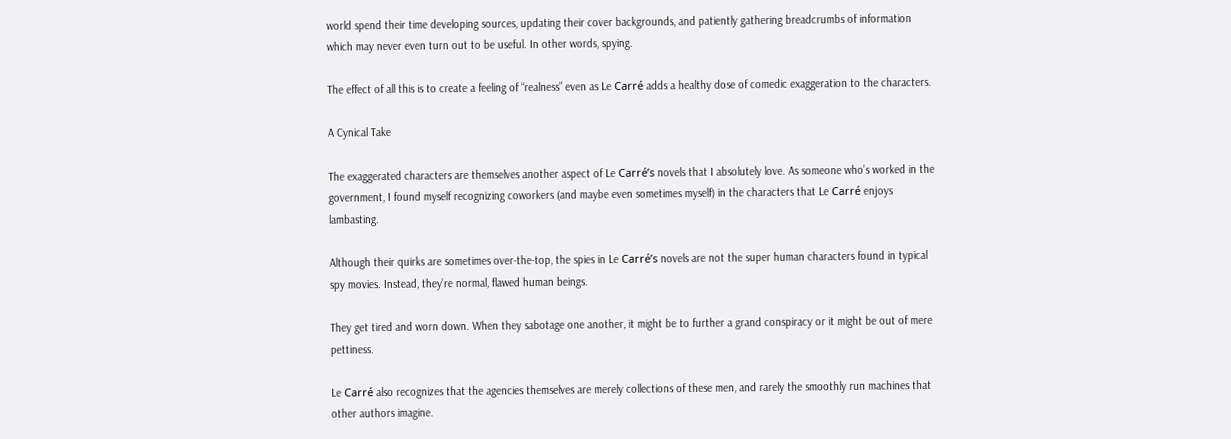world spend their time developing sources, updating their cover backgrounds, and patiently gathering breadcrumbs of information which may never even turn out to be useful. In other words, spying.

The effect of all this is to create a feeling of “realness” even as Le Carré adds a healthy dose of comedic exaggeration to the characters.

A Cynical Take

The exaggerated characters are themselves another aspect of Le Carré’s novels that I absolutely love. As someone who’s worked in the government, I found myself recognizing coworkers (and maybe even sometimes myself) in the characters that Le Carré enjoys lambasting.

Although their quirks are sometimes over-the-top, the spies in Le Carré’s novels are not the super human characters found in typical spy movies. Instead, they’re normal, flawed human beings.

They get tired and worn down. When they sabotage one another, it might be to further a grand conspiracy or it might be out of mere pettiness.

Le Carré also recognizes that the agencies themselves are merely collections of these men, and rarely the smoothly run machines that other authors imagine.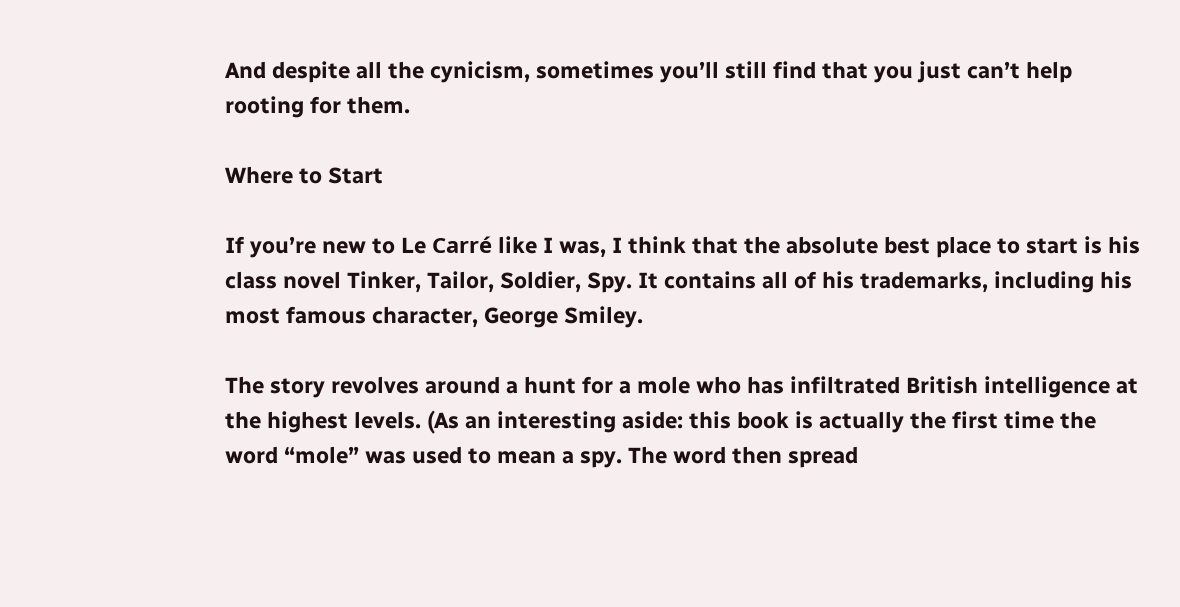And despite all the cynicism, sometimes you’ll still find that you just can’t help rooting for them.

Where to Start

If you’re new to Le Carré like I was, I think that the absolute best place to start is his class novel Tinker, Tailor, Soldier, Spy. It contains all of his trademarks, including his most famous character, George Smiley.

The story revolves around a hunt for a mole who has infiltrated British intelligence at the highest levels. (As an interesting aside: this book is actually the first time the word “mole” was used to mean a spy. The word then spread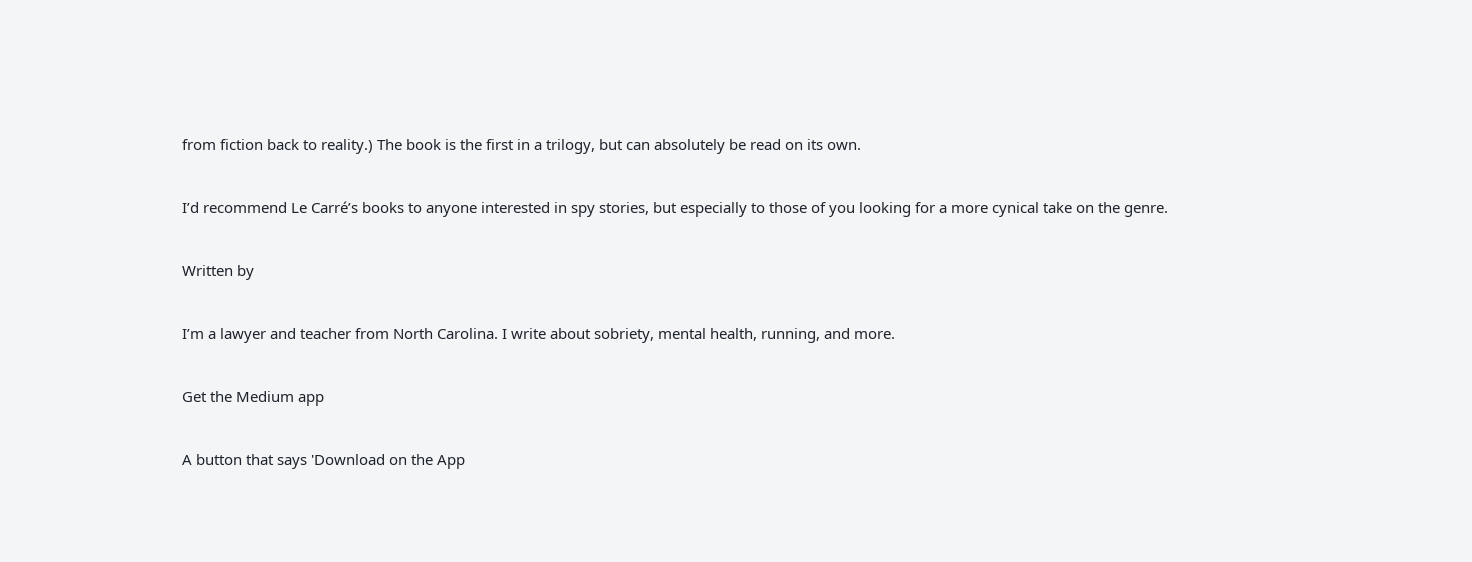from fiction back to reality.) The book is the first in a trilogy, but can absolutely be read on its own.

I’d recommend Le Carré’s books to anyone interested in spy stories, but especially to those of you looking for a more cynical take on the genre.

Written by

I’m a lawyer and teacher from North Carolina. I write about sobriety, mental health, running, and more.

Get the Medium app

A button that says 'Download on the App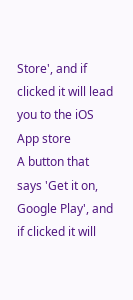Store', and if clicked it will lead you to the iOS App store
A button that says 'Get it on, Google Play', and if clicked it will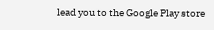lead you to the Google Play store